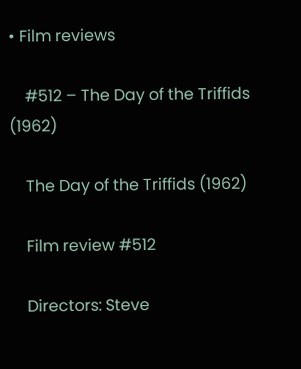• Film reviews

    #512 – The Day of the Triffids (1962)

    The Day of the Triffids (1962)

    Film review #512

    Directors: Steve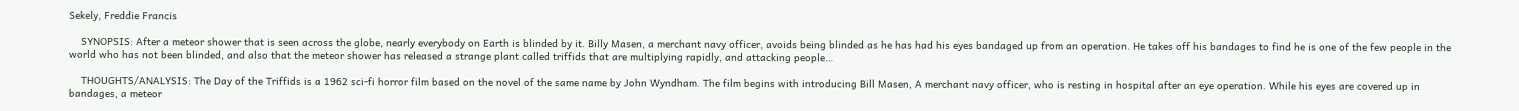Sekely, Freddie Francis

    SYNOPSIS: After a meteor shower that is seen across the globe, nearly everybody on Earth is blinded by it. Billy Masen, a merchant navy officer, avoids being blinded as he has had his eyes bandaged up from an operation. He takes off his bandages to find he is one of the few people in the world who has not been blinded, and also that the meteor shower has released a strange plant called triffids that are multiplying rapidly, and attacking people…

    THOUGHTS/ANALYSIS: The Day of the Triffids is a 1962 sci-fi horror film based on the novel of the same name by John Wyndham. The film begins with introducing Bill Masen, A merchant navy officer, who is resting in hospital after an eye operation. While his eyes are covered up in bandages, a meteor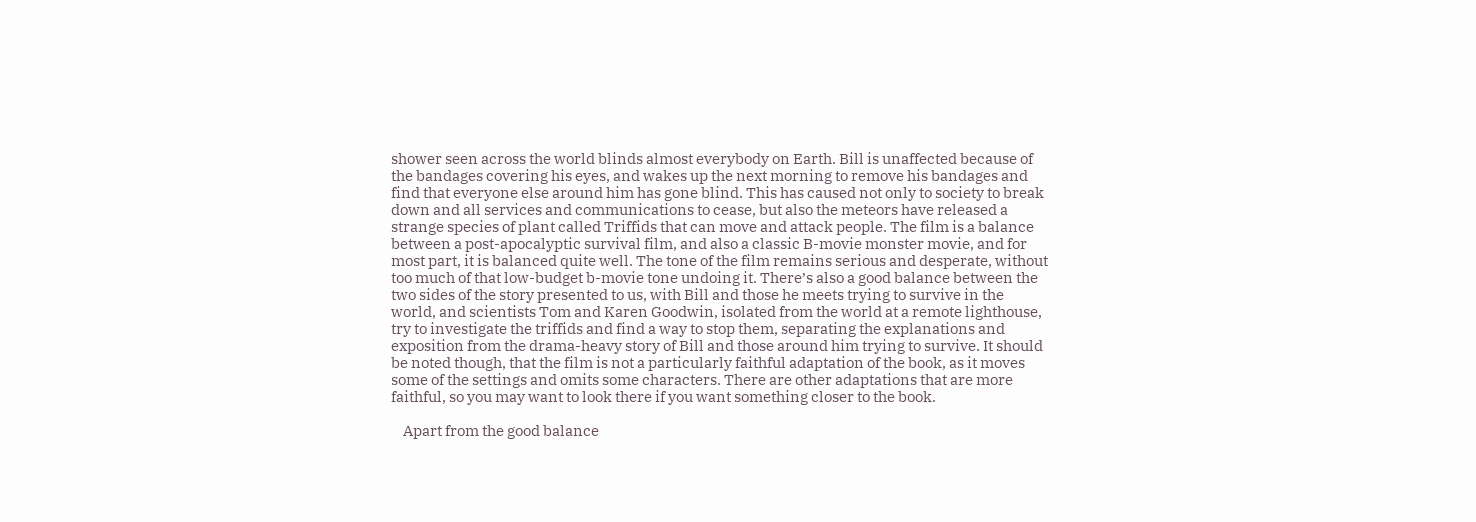shower seen across the world blinds almost everybody on Earth. Bill is unaffected because of the bandages covering his eyes, and wakes up the next morning to remove his bandages and find that everyone else around him has gone blind. This has caused not only to society to break down and all services and communications to cease, but also the meteors have released a strange species of plant called Triffids that can move and attack people. The film is a balance between a post-apocalyptic survival film, and also a classic B-movie monster movie, and for most part, it is balanced quite well. The tone of the film remains serious and desperate, without too much of that low-budget b-movie tone undoing it. There’s also a good balance between the two sides of the story presented to us, with Bill and those he meets trying to survive in the world, and scientists Tom and Karen Goodwin, isolated from the world at a remote lighthouse, try to investigate the triffids and find a way to stop them, separating the explanations and exposition from the drama-heavy story of Bill and those around him trying to survive. It should be noted though, that the film is not a particularly faithful adaptation of the book, as it moves some of the settings and omits some characters. There are other adaptations that are more faithful, so you may want to look there if you want something closer to the book.

    Apart from the good balance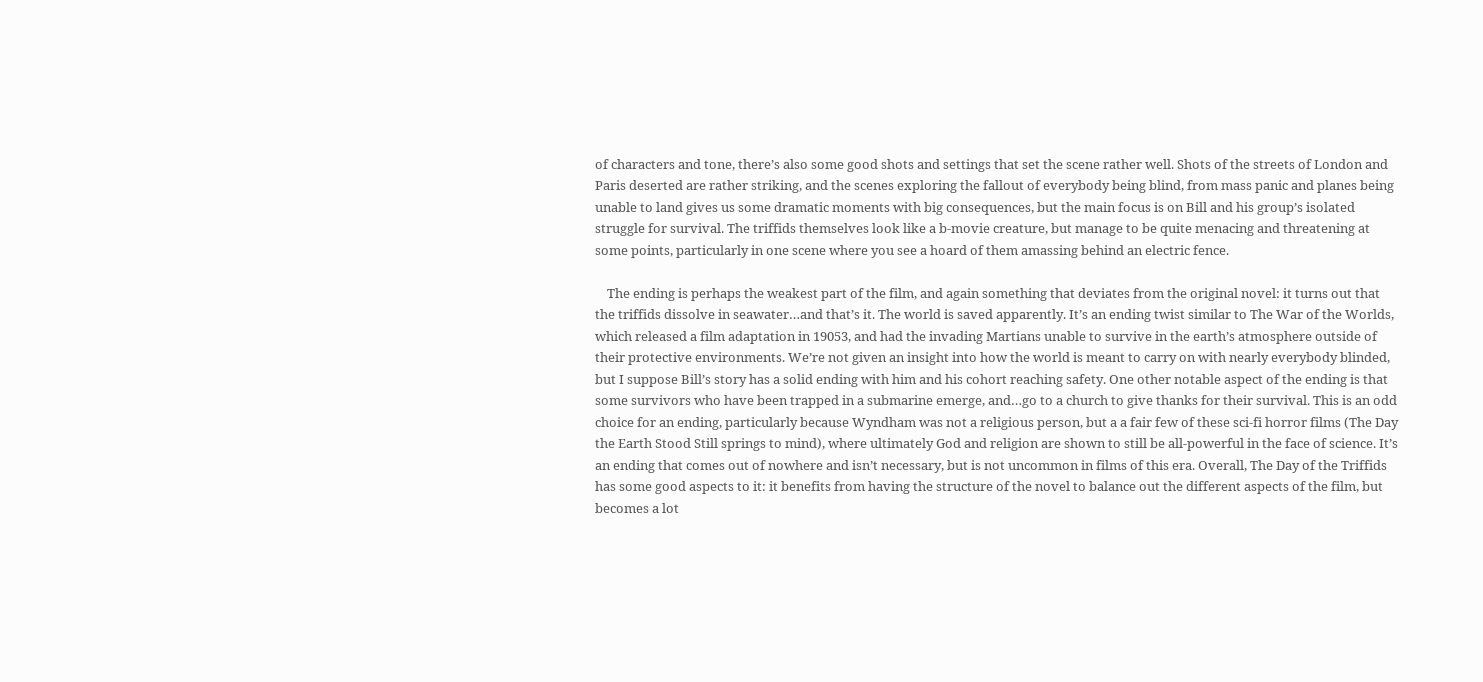of characters and tone, there’s also some good shots and settings that set the scene rather well. Shots of the streets of London and Paris deserted are rather striking, and the scenes exploring the fallout of everybody being blind, from mass panic and planes being unable to land gives us some dramatic moments with big consequences, but the main focus is on Bill and his group’s isolated struggle for survival. The triffids themselves look like a b-movie creature, but manage to be quite menacing and threatening at some points, particularly in one scene where you see a hoard of them amassing behind an electric fence.

    The ending is perhaps the weakest part of the film, and again something that deviates from the original novel: it turns out that the triffids dissolve in seawater…and that’s it. The world is saved apparently. It’s an ending twist similar to The War of the Worlds, which released a film adaptation in 19053, and had the invading Martians unable to survive in the earth’s atmosphere outside of their protective environments. We’re not given an insight into how the world is meant to carry on with nearly everybody blinded, but I suppose Bill’s story has a solid ending with him and his cohort reaching safety. One other notable aspect of the ending is that some survivors who have been trapped in a submarine emerge, and…go to a church to give thanks for their survival. This is an odd choice for an ending, particularly because Wyndham was not a religious person, but a a fair few of these sci-fi horror films (The Day the Earth Stood Still springs to mind), where ultimately God and religion are shown to still be all-powerful in the face of science. It’s an ending that comes out of nowhere and isn’t necessary, but is not uncommon in films of this era. Overall, The Day of the Triffids has some good aspects to it: it benefits from having the structure of the novel to balance out the different aspects of the film, but becomes a lot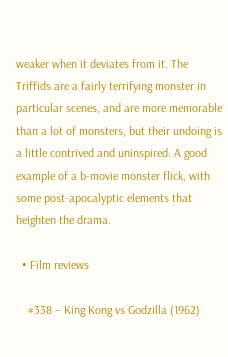weaker when it deviates from it. The Triffids are a fairly terrifying monster in particular scenes, and are more memorable than a lot of monsters, but their undoing is a little contrived and uninspired. A good example of a b-movie monster flick, with some post-apocalyptic elements that heighten the drama.

  • Film reviews

    #338 – King Kong vs Godzilla (1962)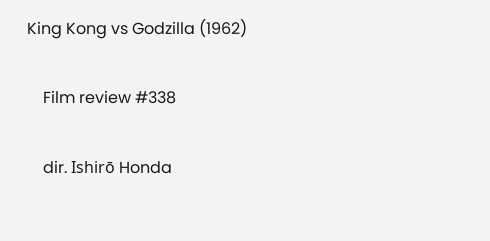King Kong vs Godzilla (1962)

    Film review #338

    dir. Ishirō Honda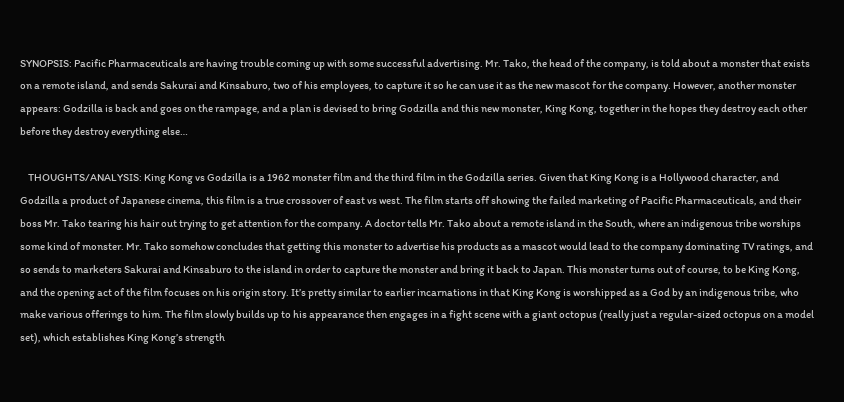SYNOPSIS: Pacific Pharmaceuticals are having trouble coming up with some successful advertising. Mr. Tako, the head of the company, is told about a monster that exists on a remote island, and sends Sakurai and Kinsaburo, two of his employees, to capture it so he can use it as the new mascot for the company. However, another monster appears: Godzilla is back and goes on the rampage, and a plan is devised to bring Godzilla and this new monster, King Kong, together in the hopes they destroy each other before they destroy everything else…

    THOUGHTS/ANALYSIS: King Kong vs Godzilla is a 1962 monster film and the third film in the Godzilla series. Given that King Kong is a Hollywood character, and Godzilla a product of Japanese cinema, this film is a true crossover of east vs west. The film starts off showing the failed marketing of Pacific Pharmaceuticals, and their boss Mr. Tako tearing his hair out trying to get attention for the company. A doctor tells Mr. Tako about a remote island in the South, where an indigenous tribe worships some kind of monster. Mr. Tako somehow concludes that getting this monster to advertise his products as a mascot would lead to the company dominating TV ratings, and so sends to marketers Sakurai and Kinsaburo to the island in order to capture the monster and bring it back to Japan. This monster turns out of course, to be King Kong, and the opening act of the film focuses on his origin story. It’s pretty similar to earlier incarnations in that King Kong is worshipped as a God by an indigenous tribe, who make various offerings to him. The film slowly builds up to his appearance then engages in a fight scene with a giant octopus (really just a regular-sized octopus on a model set), which establishes King Kong’s strength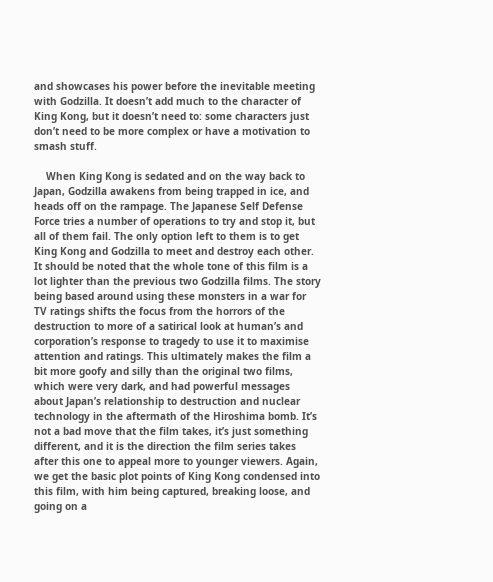and showcases his power before the inevitable meeting with Godzilla. It doesn’t add much to the character of King Kong, but it doesn’t need to: some characters just don’t need to be more complex or have a motivation to smash stuff.

    When King Kong is sedated and on the way back to Japan, Godzilla awakens from being trapped in ice, and heads off on the rampage. The Japanese Self Defense Force tries a number of operations to try and stop it, but all of them fail. The only option left to them is to get King Kong and Godzilla to meet and destroy each other. It should be noted that the whole tone of this film is a lot lighter than the previous two Godzilla films. The story being based around using these monsters in a war for TV ratings shifts the focus from the horrors of the destruction to more of a satirical look at human’s and corporation’s response to tragedy to use it to maximise attention and ratings. This ultimately makes the film a bit more goofy and silly than the original two films, which were very dark, and had powerful messages about Japan’s relationship to destruction and nuclear technology in the aftermath of the Hiroshima bomb. It’s not a bad move that the film takes, it’s just something different, and it is the direction the film series takes after this one to appeal more to younger viewers. Again, we get the basic plot points of King Kong condensed into this film, with him being captured, breaking loose, and going on a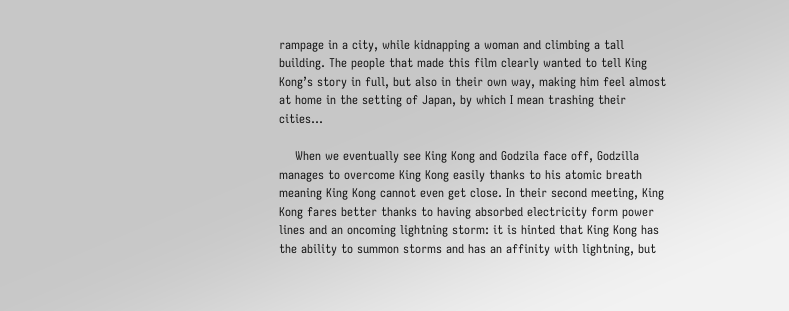rampage in a city, while kidnapping a woman and climbing a tall building. The people that made this film clearly wanted to tell King Kong’s story in full, but also in their own way, making him feel almost at home in the setting of Japan, by which I mean trashing their cities…

    When we eventually see King Kong and Godzila face off, Godzilla manages to overcome King Kong easily thanks to his atomic breath meaning King Kong cannot even get close. In their second meeting, King Kong fares better thanks to having absorbed electricity form power lines and an oncoming lightning storm: it is hinted that King Kong has the ability to summon storms and has an affinity with lightning, but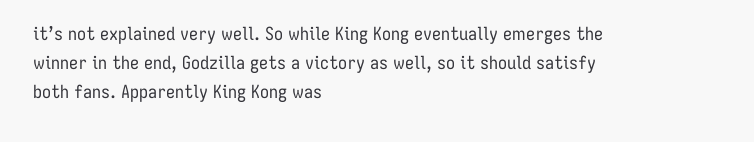it’s not explained very well. So while King Kong eventually emerges the winner in the end, Godzilla gets a victory as well, so it should satisfy both fans. Apparently King Kong was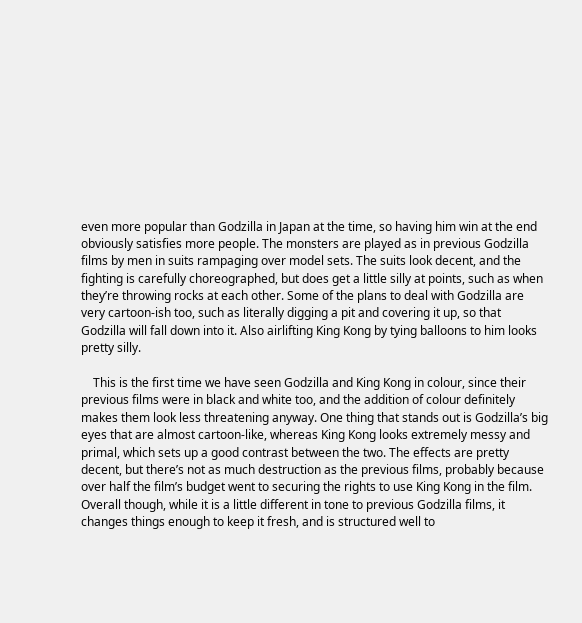even more popular than Godzilla in Japan at the time, so having him win at the end obviously satisfies more people. The monsters are played as in previous Godzilla films by men in suits rampaging over model sets. The suits look decent, and the fighting is carefully choreographed, but does get a little silly at points, such as when they’re throwing rocks at each other. Some of the plans to deal with Godzilla are very cartoon-ish too, such as literally digging a pit and covering it up, so that Godzilla will fall down into it. Also airlifting King Kong by tying balloons to him looks pretty silly.

    This is the first time we have seen Godzilla and King Kong in colour, since their previous films were in black and white too, and the addition of colour definitely makes them look less threatening anyway. One thing that stands out is Godzilla’s big eyes that are almost cartoon-like, whereas King Kong looks extremely messy and primal, which sets up a good contrast between the two. The effects are pretty decent, but there’s not as much destruction as the previous films, probably because over half the film’s budget went to securing the rights to use King Kong in the film. Overall though, while it is a little different in tone to previous Godzilla films, it changes things enough to keep it fresh, and is structured well to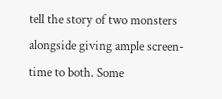tell the story of two monsters alongside giving ample screen-time to both. Some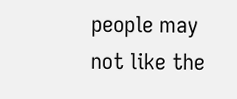people may not like the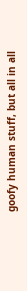goofy human stuff, but all in all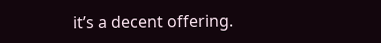it’s a decent offering.